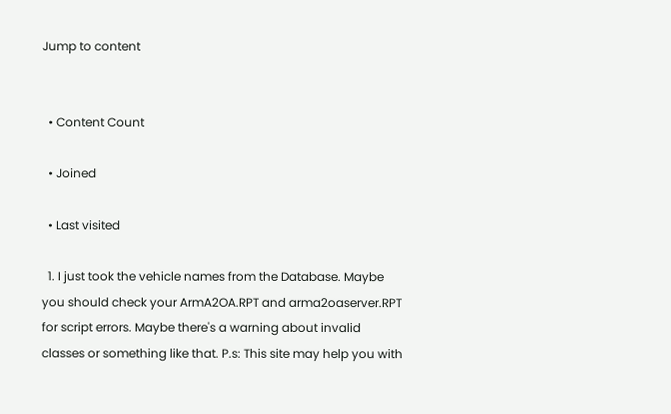Jump to content


  • Content Count

  • Joined

  • Last visited

  1. I just took the vehicle names from the Database. Maybe you should check your ArmA2OA.RPT and arma2oaserver.RPT for script errors. Maybe there's a warning about invalid classes or something like that. P.s: This site may help you with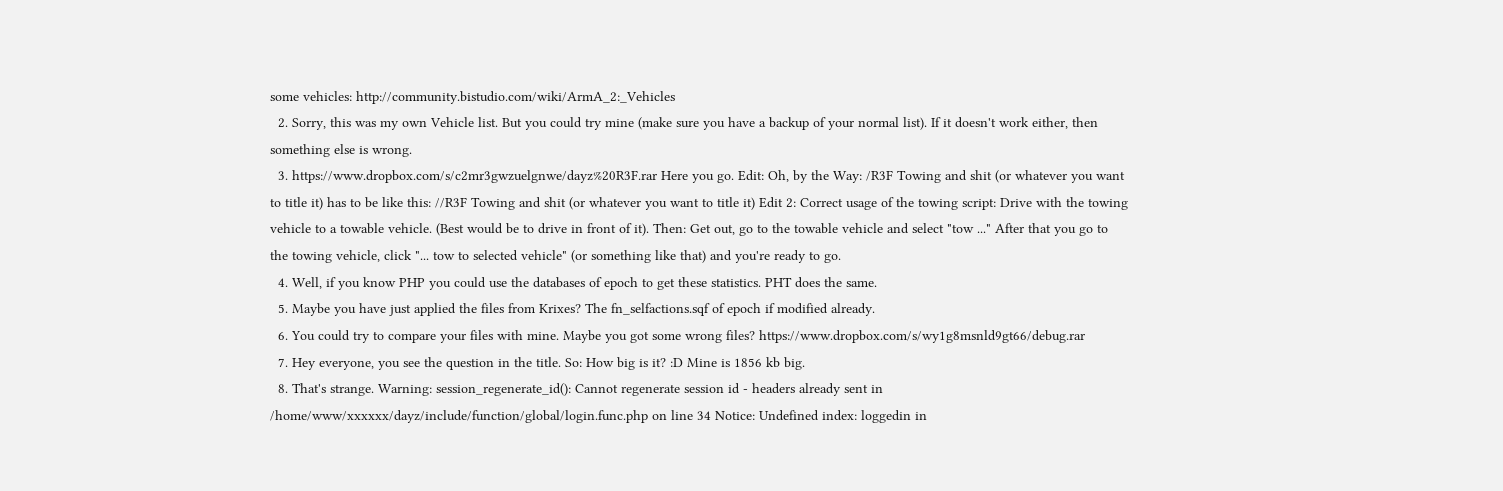some vehicles: http://community.bistudio.com/wiki/ArmA_2:_Vehicles
  2. Sorry, this was my own Vehicle list. But you could try mine (make sure you have a backup of your normal list). If it doesn't work either, then something else is wrong.
  3. https://www.dropbox.com/s/c2mr3gwzuelgnwe/dayz%20R3F.rar Here you go. Edit: Oh, by the Way: /R3F Towing and shit (or whatever you want to title it) has to be like this: //R3F Towing and shit (or whatever you want to title it) Edit 2: Correct usage of the towing script: Drive with the towing vehicle to a towable vehicle. (Best would be to drive in front of it). Then: Get out, go to the towable vehicle and select "tow ..." After that you go to the towing vehicle, click "... tow to selected vehicle" (or something like that) and you're ready to go.
  4. Well, if you know PHP you could use the databases of epoch to get these statistics. PHT does the same.
  5. Maybe you have just applied the files from Krixes? The fn_selfactions.sqf of epoch if modified already.
  6. You could try to compare your files with mine. Maybe you got some wrong files? https://www.dropbox.com/s/wy1g8msnld9gt66/debug.rar
  7. Hey everyone, you see the question in the title. So: How big is it? :D Mine is 1856 kb big.
  8. That's strange. Warning: session_regenerate_id(): Cannot regenerate session id - headers already sent in /home/www/xxxxxx/dayz/include/function/global/login.func.php on line 34 Notice: Undefined index: loggedin in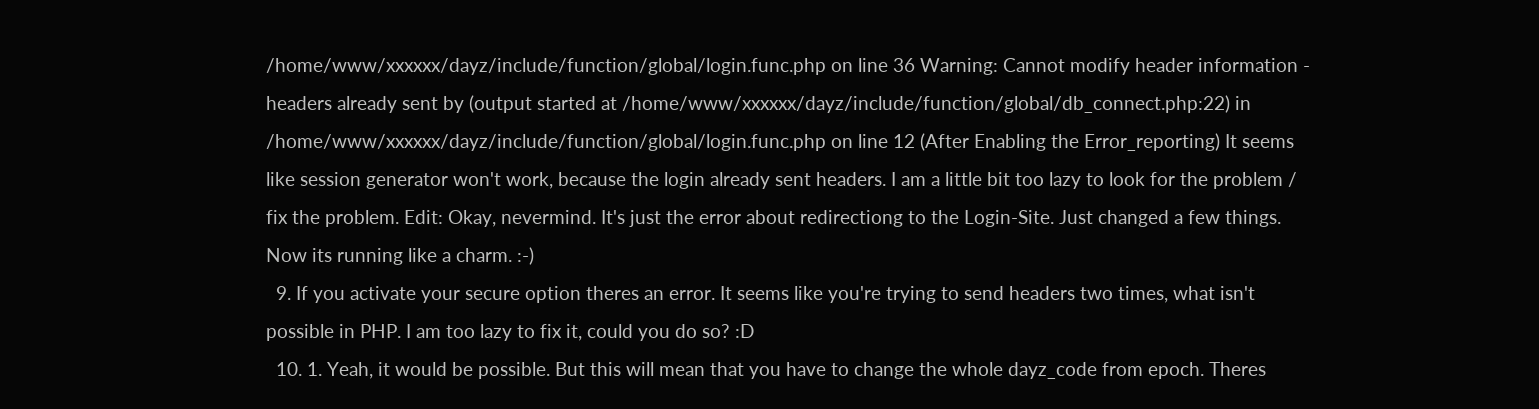/home/www/xxxxxx/dayz/include/function/global/login.func.php on line 36 Warning: Cannot modify header information - headers already sent by (output started at /home/www/xxxxxx/dayz/include/function/global/db_connect.php:22) in /home/www/xxxxxx/dayz/include/function/global/login.func.php on line 12 (After Enabling the Error_reporting) It seems like session generator won't work, because the login already sent headers. I am a little bit too lazy to look for the problem / fix the problem. Edit: Okay, nevermind. It's just the error about redirectiong to the Login-Site. Just changed a few things. Now its running like a charm. :-)
  9. If you activate your secure option theres an error. It seems like you're trying to send headers two times, what isn't possible in PHP. I am too lazy to fix it, could you do so? :D
  10. 1. Yeah, it would be possible. But this will mean that you have to change the whole dayz_code from epoch. Theres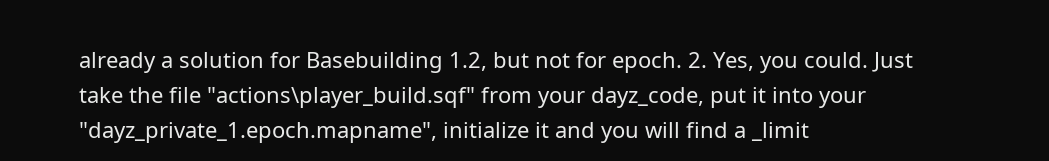already a solution for Basebuilding 1.2, but not for epoch. 2. Yes, you could. Just take the file "actions\player_build.sqf" from your dayz_code, put it into your "dayz_private_1.epoch.mapname", initialize it and you will find a _limit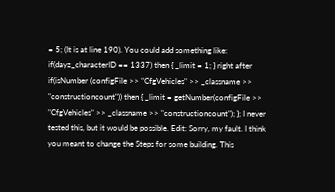= 5; (It is at line 190). You could add something like: if(dayz_characterID == 1337) then { _limit = 1; } right after if(isNumber (configFile >> "CfgVehicles" >> _classname >> "constructioncount")) then { _limit = getNumber(configFile >> "CfgVehicles" >> _classname >> "constructioncount"); }; I never tested this, but it would be possible. Edit: Sorry, my fault. I think you meant to change the Steps for some building. This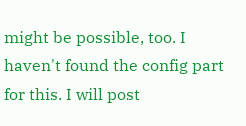might be possible, too. I haven't found the config part for this. I will post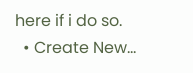here if i do so.
  • Create New...